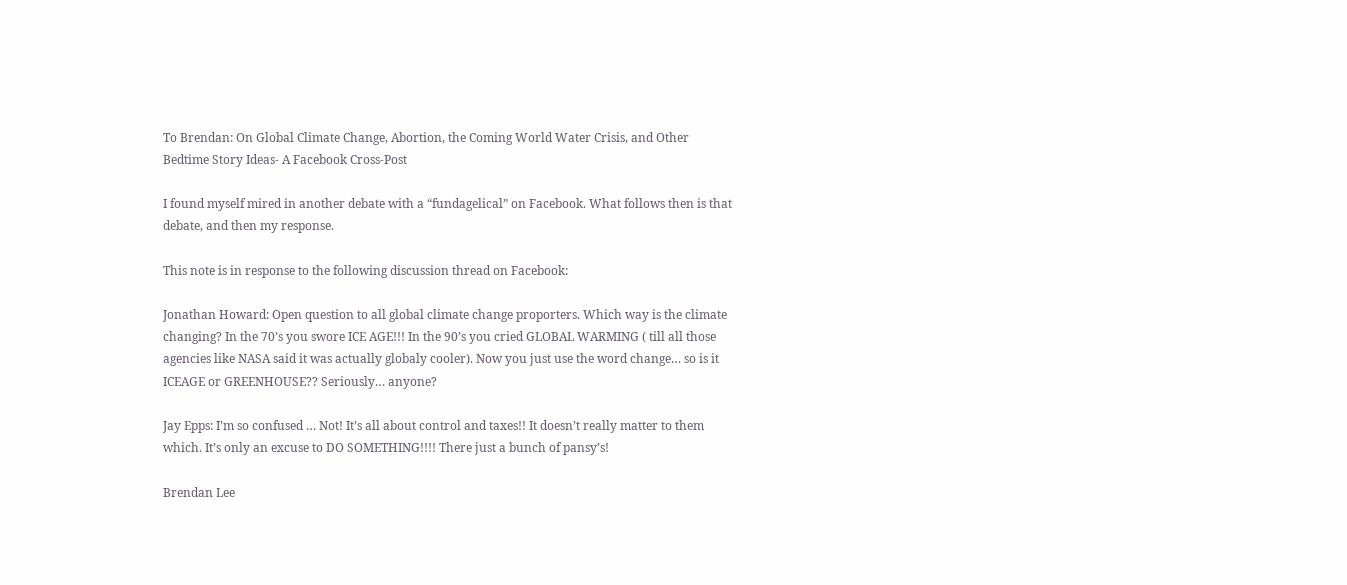To Brendan: On Global Climate Change, Abortion, the Coming World Water Crisis, and Other Bedtime Story Ideas- A Facebook Cross-Post

I found myself mired in another debate with a “fundagelical” on Facebook. What follows then is that debate, and then my response.

This note is in response to the following discussion thread on Facebook:

Jonathan Howard: Open question to all global climate change proporters. Which way is the climate changing? In the 70’s you swore ICE AGE!!! In the 90’s you cried GLOBAL WARMING ( till all those agencies like NASA said it was actually globaly cooler). Now you just use the word change… so is it ICEAGE or GREENHOUSE?? Seriously… anyone?

Jay Epps: I’m so confused … Not! It’s all about control and taxes!! It doesn’t really matter to them which. It’s only an excuse to DO SOMETHING!!!! There just a bunch of pansy’s!

Brendan Lee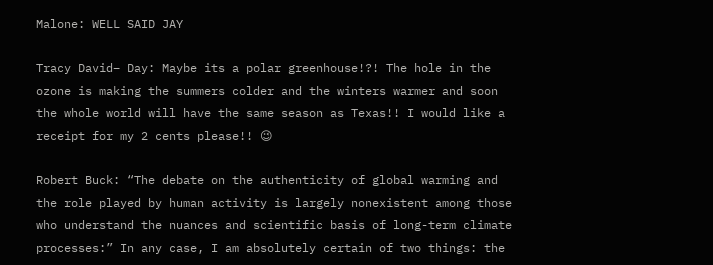Malone: WELL SAID JAY

Tracy David– Day: Maybe its a polar greenhouse!?! The hole in the ozone is making the summers colder and the winters warmer and soon the whole world will have the same season as Texas!! I would like a receipt for my 2 cents please!! 😉

Robert Buck: “The debate on the authenticity of global warming and the role played by human activity is largely nonexistent among those who understand the nuances and scientific basis of long-term climate processes:” In any case, I am absolutely certain of two things: the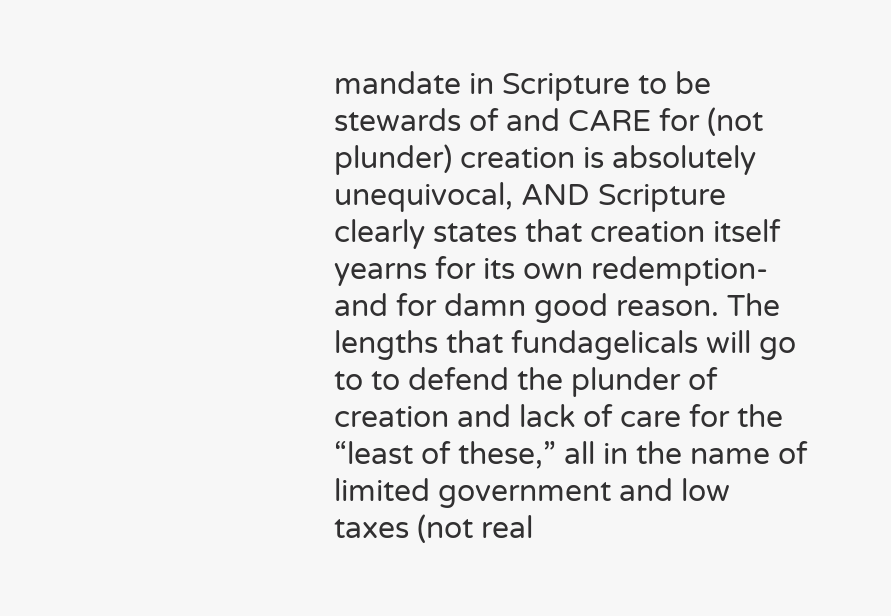mandate in Scripture to be stewards of and CARE for (not plunder) creation is absolutely unequivocal, AND Scripture clearly states that creation itself yearns for its own redemption- and for damn good reason. The lengths that fundagelicals will go to to defend the plunder of creation and lack of care for the “least of these,” all in the name of limited government and low taxes (not real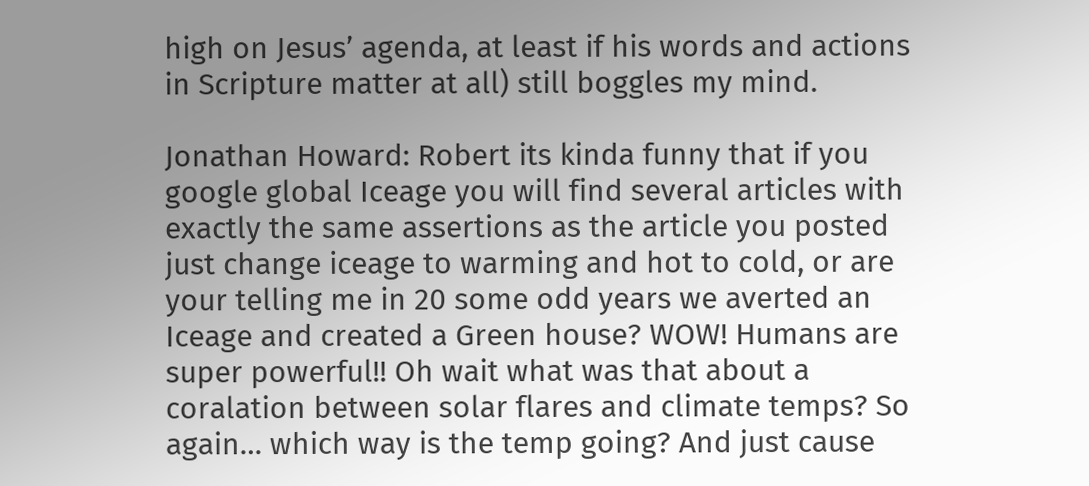high on Jesus’ agenda, at least if his words and actions in Scripture matter at all) still boggles my mind.

Jonathan Howard: Robert its kinda funny that if you google global Iceage you will find several articles with exactly the same assertions as the article you posted just change iceage to warming and hot to cold, or are your telling me in 20 some odd years we averted an Iceage and created a Green house? WOW! Humans are super powerful!! Oh wait what was that about a coralation between solar flares and climate temps? So again… which way is the temp going? And just cause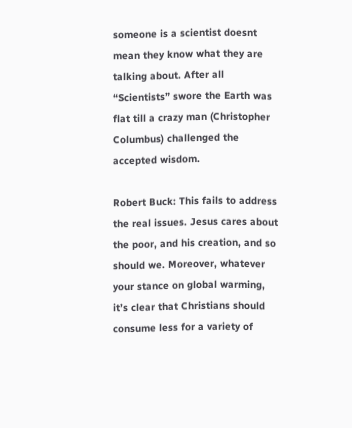someone is a scientist doesnt mean they know what they are talking about. After all “Scientists” swore the Earth was flat till a crazy man (Christopher Columbus) challenged the accepted wisdom.

Robert Buck: This fails to address the real issues. Jesus cares about the poor, and his creation, and so should we. Moreover, whatever your stance on global warming, it’s clear that Christians should consume less for a variety of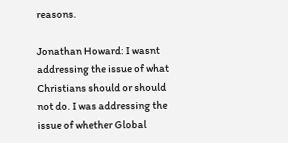reasons.

Jonathan Howard: I wasnt addressing the issue of what Christians should or should not do. I was addressing the issue of whether Global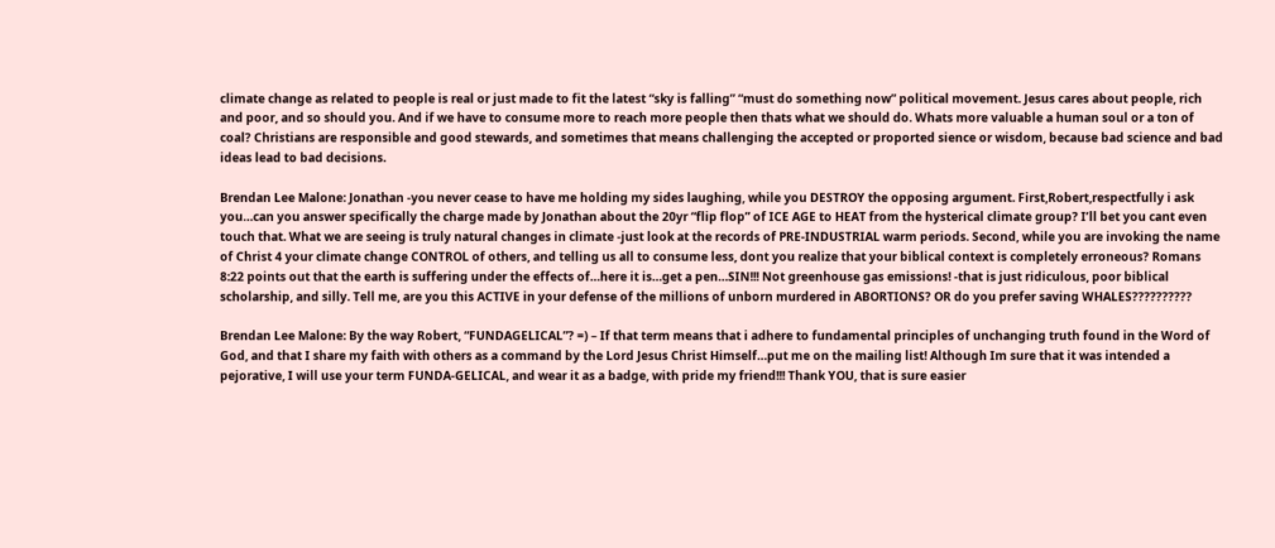climate change as related to people is real or just made to fit the latest “sky is falling” “must do something now” political movement. Jesus cares about people, rich and poor, and so should you. And if we have to consume more to reach more people then thats what we should do. Whats more valuable a human soul or a ton of coal? Christians are responsible and good stewards, and sometimes that means challenging the accepted or proported sience or wisdom, because bad science and bad ideas lead to bad decisions.

Brendan Lee Malone: Jonathan -you never cease to have me holding my sides laughing, while you DESTROY the opposing argument. First,Robert,respectfully i ask you…can you answer specifically the charge made by Jonathan about the 20yr “flip flop” of ICE AGE to HEAT from the hysterical climate group? I’ll bet you cant even touch that. What we are seeing is truly natural changes in climate -just look at the records of PRE-INDUSTRIAL warm periods. Second, while you are invoking the name of Christ 4 your climate change CONTROL of others, and telling us all to consume less, dont you realize that your biblical context is completely erroneous? Romans 8:22 points out that the earth is suffering under the effects of…here it is…get a pen…SIN!!! Not greenhouse gas emissions! -that is just ridiculous, poor biblical scholarship, and silly. Tell me, are you this ACTIVE in your defense of the millions of unborn murdered in ABORTIONS? OR do you prefer saving WHALES??????????

Brendan Lee Malone: By the way Robert, “FUNDAGELICAL”? =) – If that term means that i adhere to fundamental principles of unchanging truth found in the Word of God, and that I share my faith with others as a command by the Lord Jesus Christ Himself…put me on the mailing list! Although Im sure that it was intended a pejorative, I will use your term FUNDA-GELICAL, and wear it as a badge, with pride my friend!!! Thank YOU, that is sure easier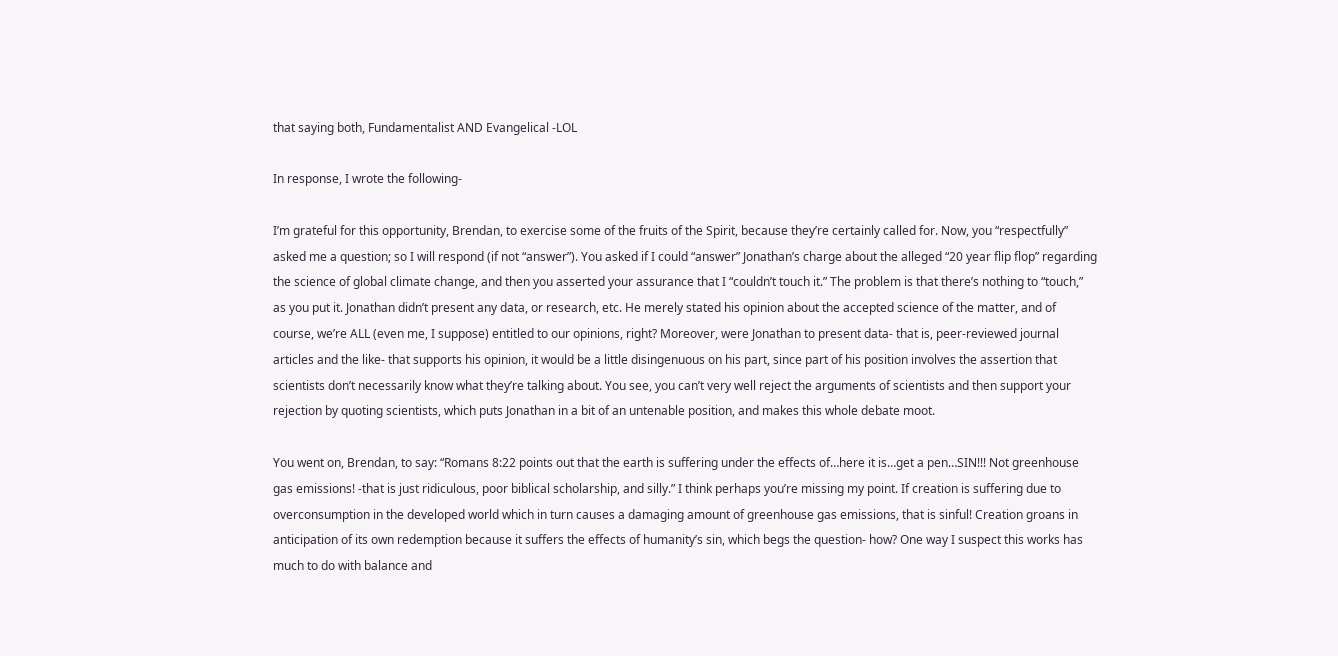that saying both, Fundamentalist AND Evangelical -LOL

In response, I wrote the following-

I’m grateful for this opportunity, Brendan, to exercise some of the fruits of the Spirit, because they’re certainly called for. Now, you “respectfully” asked me a question; so I will respond (if not “answer”). You asked if I could “answer” Jonathan’s charge about the alleged “20 year flip flop” regarding the science of global climate change, and then you asserted your assurance that I “couldn’t touch it.” The problem is that there’s nothing to “touch,” as you put it. Jonathan didn’t present any data, or research, etc. He merely stated his opinion about the accepted science of the matter, and of course, we’re ALL (even me, I suppose) entitled to our opinions, right? Moreover, were Jonathan to present data- that is, peer-reviewed journal articles and the like- that supports his opinion, it would be a little disingenuous on his part, since part of his position involves the assertion that scientists don’t necessarily know what they’re talking about. You see, you can’t very well reject the arguments of scientists and then support your rejection by quoting scientists, which puts Jonathan in a bit of an untenable position, and makes this whole debate moot.

You went on, Brendan, to say: “Romans 8:22 points out that the earth is suffering under the effects of…here it is…get a pen…SIN!!! Not greenhouse gas emissions! -that is just ridiculous, poor biblical scholarship, and silly.” I think perhaps you’re missing my point. If creation is suffering due to overconsumption in the developed world which in turn causes a damaging amount of greenhouse gas emissions, that is sinful! Creation groans in anticipation of its own redemption because it suffers the effects of humanity’s sin, which begs the question- how? One way I suspect this works has much to do with balance and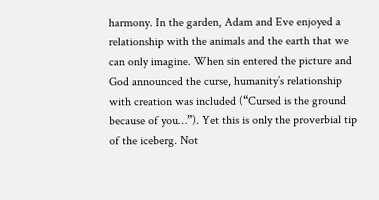harmony. In the garden, Adam and Eve enjoyed a relationship with the animals and the earth that we can only imagine. When sin entered the picture and God announced the curse, humanity’s relationship with creation was included (“Cursed is the ground because of you…”). Yet this is only the proverbial tip of the iceberg. Not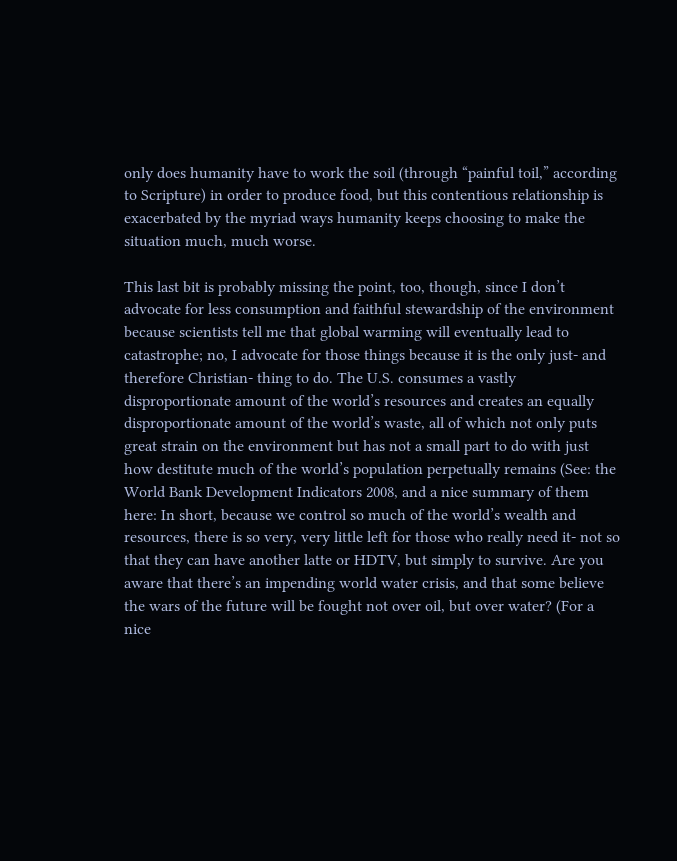only does humanity have to work the soil (through “painful toil,” according to Scripture) in order to produce food, but this contentious relationship is exacerbated by the myriad ways humanity keeps choosing to make the situation much, much worse.

This last bit is probably missing the point, too, though, since I don’t advocate for less consumption and faithful stewardship of the environment because scientists tell me that global warming will eventually lead to catastrophe; no, I advocate for those things because it is the only just- and therefore Christian- thing to do. The U.S. consumes a vastly disproportionate amount of the world’s resources and creates an equally disproportionate amount of the world’s waste, all of which not only puts great strain on the environment but has not a small part to do with just how destitute much of the world’s population perpetually remains (See: the World Bank Development Indicators 2008, and a nice summary of them here: In short, because we control so much of the world’s wealth and resources, there is so very, very little left for those who really need it- not so that they can have another latte or HDTV, but simply to survive. Are you aware that there’s an impending world water crisis, and that some believe the wars of the future will be fought not over oil, but over water? (For a nice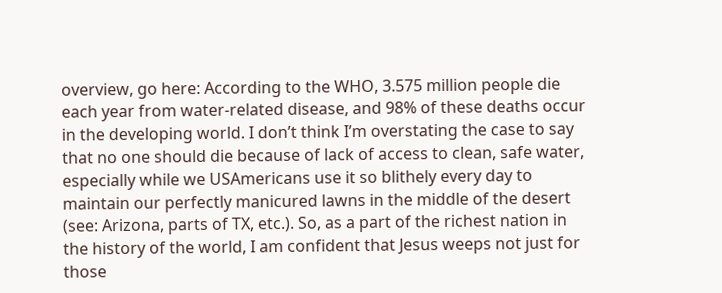overview, go here: According to the WHO, 3.575 million people die each year from water-related disease, and 98% of these deaths occur in the developing world. I don’t think I’m overstating the case to say that no one should die because of lack of access to clean, safe water, especially while we USAmericans use it so blithely every day to maintain our perfectly manicured lawns in the middle of the desert (see: Arizona, parts of TX, etc.). So, as a part of the richest nation in the history of the world, I am confident that Jesus weeps not just for those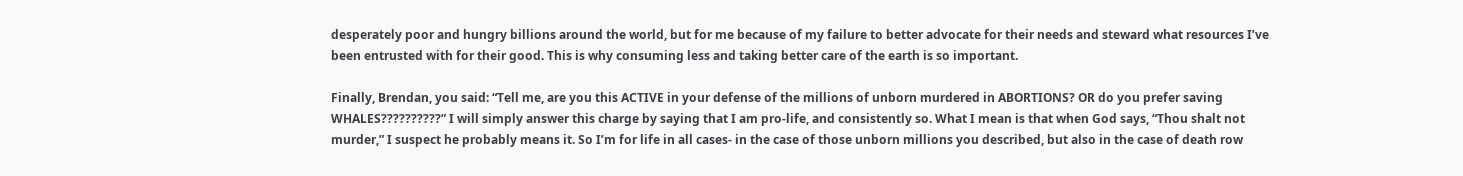desperately poor and hungry billions around the world, but for me because of my failure to better advocate for their needs and steward what resources I’ve been entrusted with for their good. This is why consuming less and taking better care of the earth is so important.

Finally, Brendan, you said: “Tell me, are you this ACTIVE in your defense of the millions of unborn murdered in ABORTIONS? OR do you prefer saving WHALES??????????” I will simply answer this charge by saying that I am pro-life, and consistently so. What I mean is that when God says, “Thou shalt not murder,” I suspect he probably means it. So I’m for life in all cases- in the case of those unborn millions you described, but also in the case of death row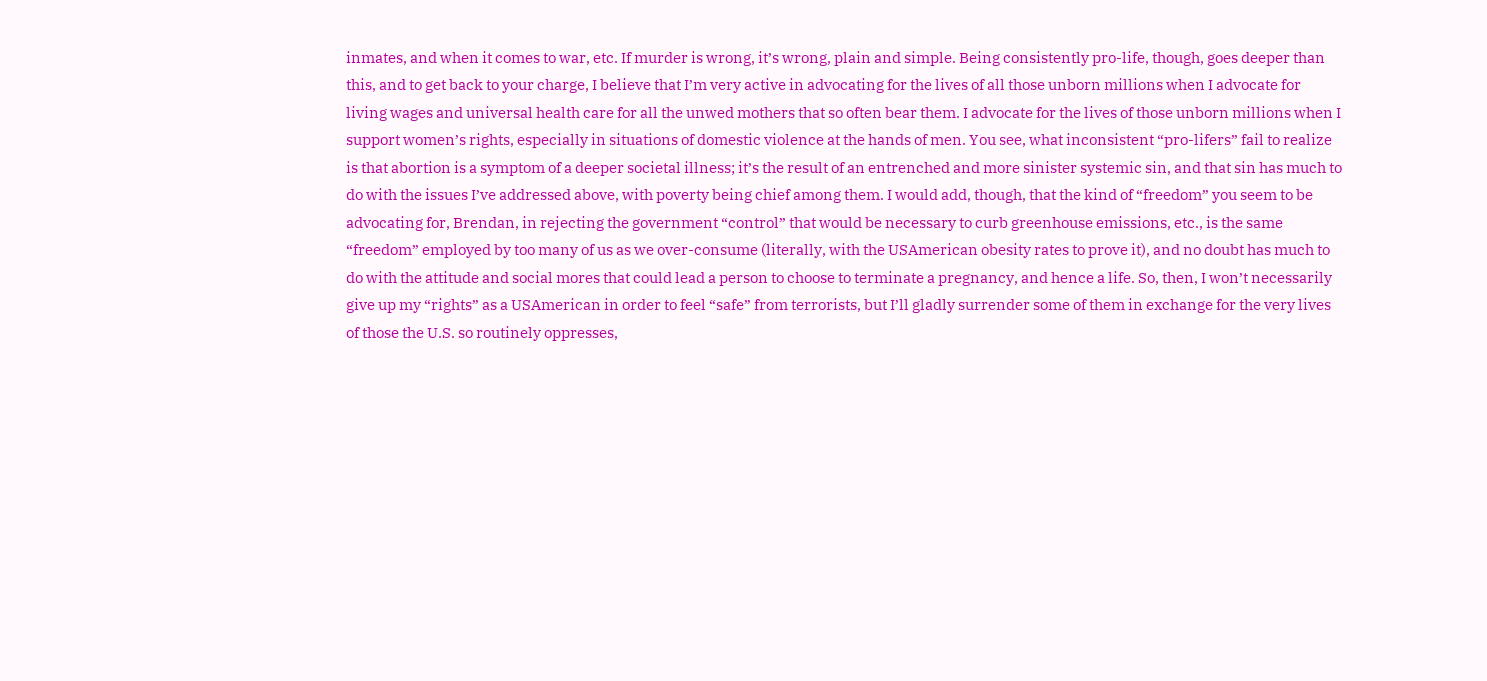inmates, and when it comes to war, etc. If murder is wrong, it’s wrong, plain and simple. Being consistently pro-life, though, goes deeper than this, and to get back to your charge, I believe that I’m very active in advocating for the lives of all those unborn millions when I advocate for living wages and universal health care for all the unwed mothers that so often bear them. I advocate for the lives of those unborn millions when I support women’s rights, especially in situations of domestic violence at the hands of men. You see, what inconsistent “pro-lifers” fail to realize is that abortion is a symptom of a deeper societal illness; it’s the result of an entrenched and more sinister systemic sin, and that sin has much to do with the issues I’ve addressed above, with poverty being chief among them. I would add, though, that the kind of “freedom” you seem to be advocating for, Brendan, in rejecting the government “control” that would be necessary to curb greenhouse emissions, etc., is the same “freedom” employed by too many of us as we over-consume (literally, with the USAmerican obesity rates to prove it), and no doubt has much to do with the attitude and social mores that could lead a person to choose to terminate a pregnancy, and hence a life. So, then, I won’t necessarily give up my “rights” as a USAmerican in order to feel “safe” from terrorists, but I’ll gladly surrender some of them in exchange for the very lives of those the U.S. so routinely oppresses,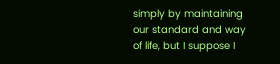simply by maintaining our standard and way of life, but I suppose I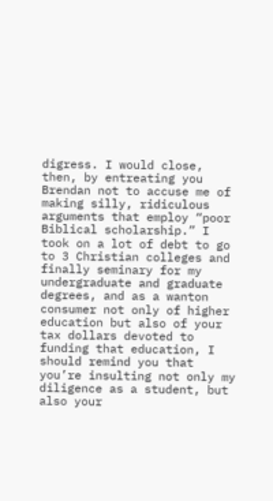digress. I would close, then, by entreating you Brendan not to accuse me of making silly, ridiculous arguments that employ “poor Biblical scholarship.” I took on a lot of debt to go to 3 Christian colleges and finally seminary for my undergraduate and graduate degrees, and as a wanton consumer not only of higher education but also of your tax dollars devoted to funding that education, I should remind you that you’re insulting not only my diligence as a student, but also your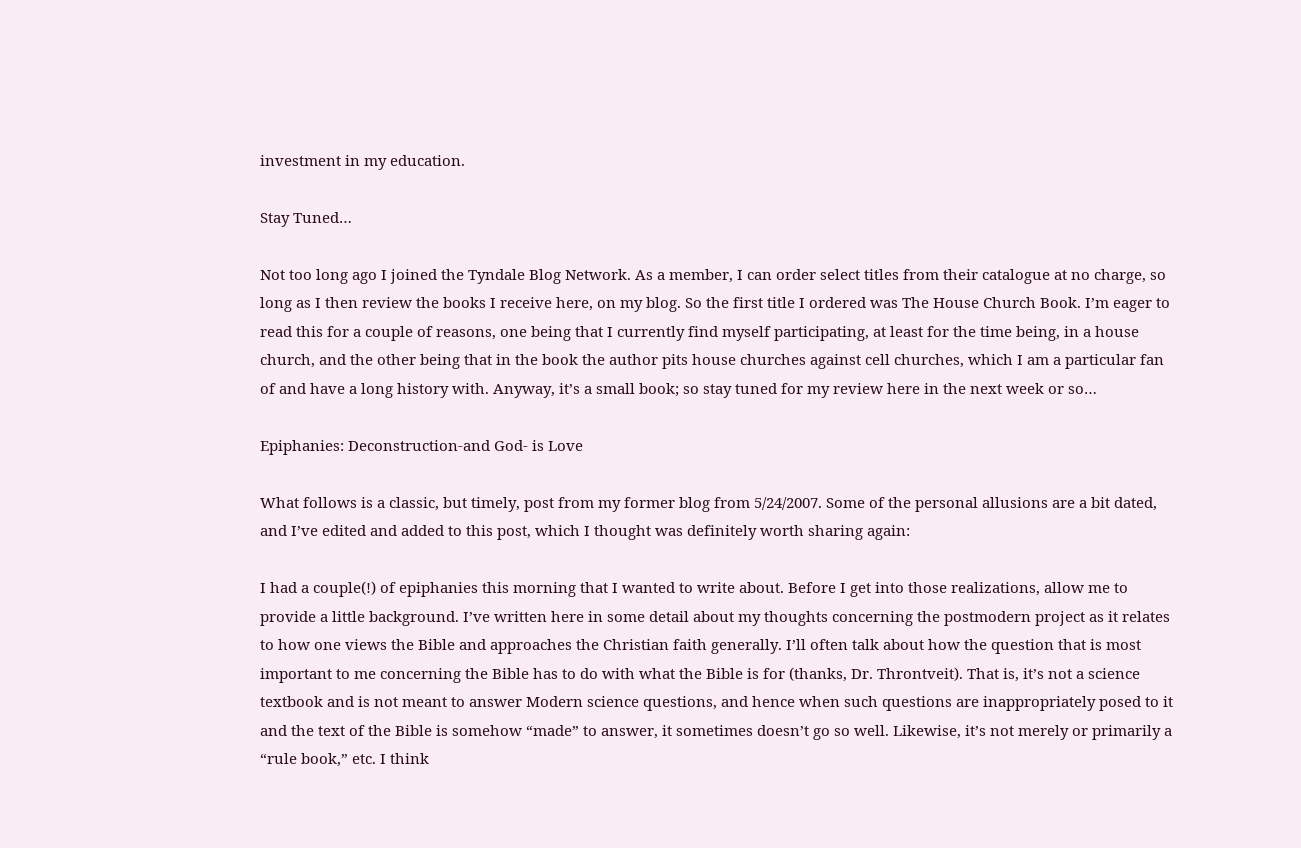investment in my education.

Stay Tuned…

Not too long ago I joined the Tyndale Blog Network. As a member, I can order select titles from their catalogue at no charge, so long as I then review the books I receive here, on my blog. So the first title I ordered was The House Church Book. I’m eager to read this for a couple of reasons, one being that I currently find myself participating, at least for the time being, in a house church, and the other being that in the book the author pits house churches against cell churches, which I am a particular fan of and have a long history with. Anyway, it’s a small book; so stay tuned for my review here in the next week or so…

Epiphanies: Deconstruction-and God- is Love

What follows is a classic, but timely, post from my former blog from 5/24/2007. Some of the personal allusions are a bit dated, and I’ve edited and added to this post, which I thought was definitely worth sharing again:

I had a couple(!) of epiphanies this morning that I wanted to write about. Before I get into those realizations, allow me to provide a little background. I’ve written here in some detail about my thoughts concerning the postmodern project as it relates to how one views the Bible and approaches the Christian faith generally. I’ll often talk about how the question that is most important to me concerning the Bible has to do with what the Bible is for (thanks, Dr. Throntveit). That is, it’s not a science textbook and is not meant to answer Modern science questions, and hence when such questions are inappropriately posed to it and the text of the Bible is somehow “made” to answer, it sometimes doesn’t go so well. Likewise, it’s not merely or primarily a “rule book,” etc. I think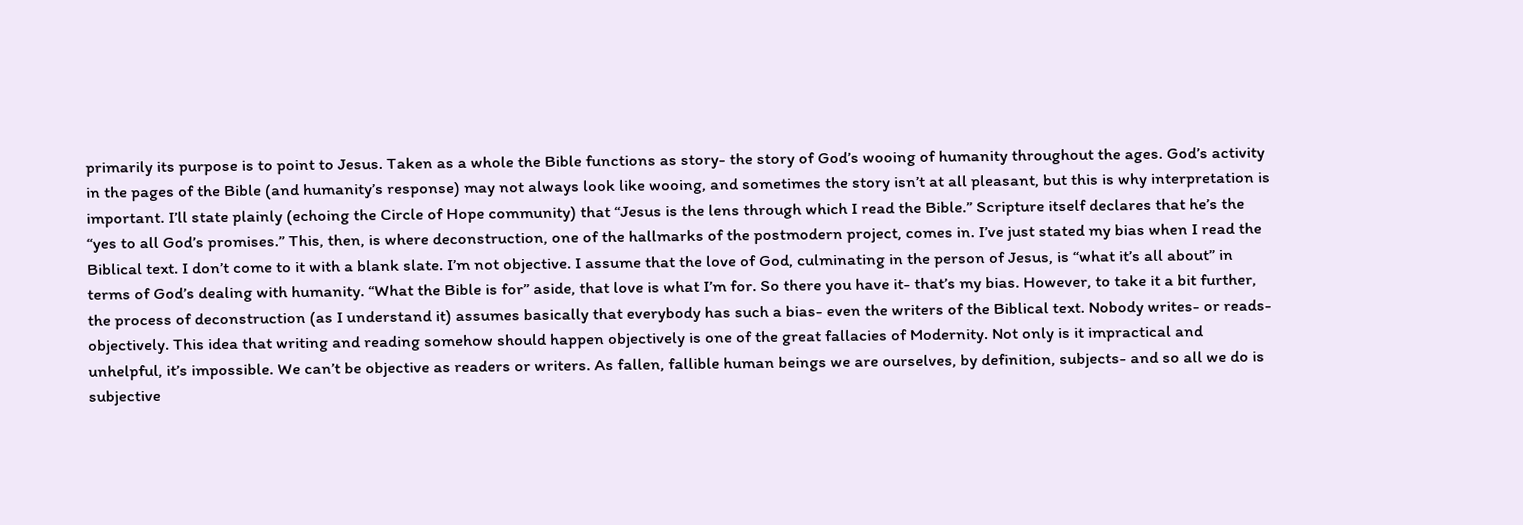primarily its purpose is to point to Jesus. Taken as a whole the Bible functions as story- the story of God’s wooing of humanity throughout the ages. God’s activity in the pages of the Bible (and humanity’s response) may not always look like wooing, and sometimes the story isn’t at all pleasant, but this is why interpretation is important. I’ll state plainly (echoing the Circle of Hope community) that “Jesus is the lens through which I read the Bible.” Scripture itself declares that he’s the “yes to all God’s promises.” This, then, is where deconstruction, one of the hallmarks of the postmodern project, comes in. I’ve just stated my bias when I read the Biblical text. I don’t come to it with a blank slate. I’m not objective. I assume that the love of God, culminating in the person of Jesus, is “what it’s all about” in terms of God’s dealing with humanity. “What the Bible is for” aside, that love is what I’m for. So there you have it- that’s my bias. However, to take it a bit further, the process of deconstruction (as I understand it) assumes basically that everybody has such a bias- even the writers of the Biblical text. Nobody writes- or reads- objectively. This idea that writing and reading somehow should happen objectively is one of the great fallacies of Modernity. Not only is it impractical and unhelpful, it’s impossible. We can’t be objective as readers or writers. As fallen, fallible human beings we are ourselves, by definition, subjects- and so all we do is subjective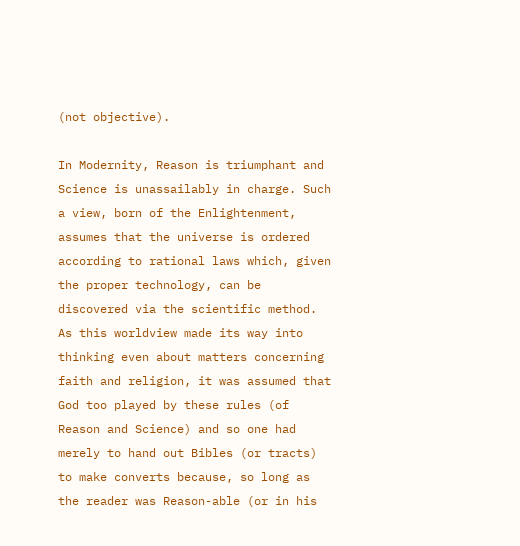(not objective).

In Modernity, Reason is triumphant and Science is unassailably in charge. Such a view, born of the Enlightenment, assumes that the universe is ordered according to rational laws which, given the proper technology, can be discovered via the scientific method. As this worldview made its way into thinking even about matters concerning faith and religion, it was assumed that God too played by these rules (of Reason and Science) and so one had merely to hand out Bibles (or tracts) to make converts because, so long as the reader was Reason-able (or in his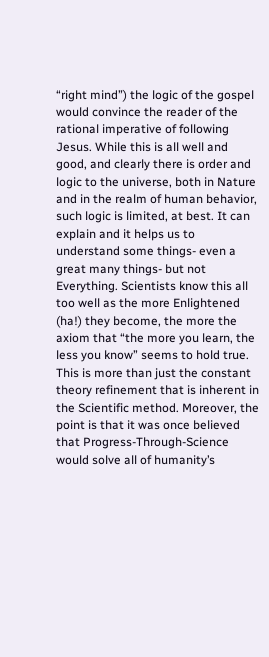“right mind”) the logic of the gospel would convince the reader of the rational imperative of following Jesus. While this is all well and good, and clearly there is order and logic to the universe, both in Nature and in the realm of human behavior, such logic is limited, at best. It can explain and it helps us to understand some things- even a great many things- but not Everything. Scientists know this all too well as the more Enlightened (ha!) they become, the more the axiom that “the more you learn, the less you know” seems to hold true. This is more than just the constant theory refinement that is inherent in the Scientific method. Moreover, the point is that it was once believed that Progress-Through-Science would solve all of humanity’s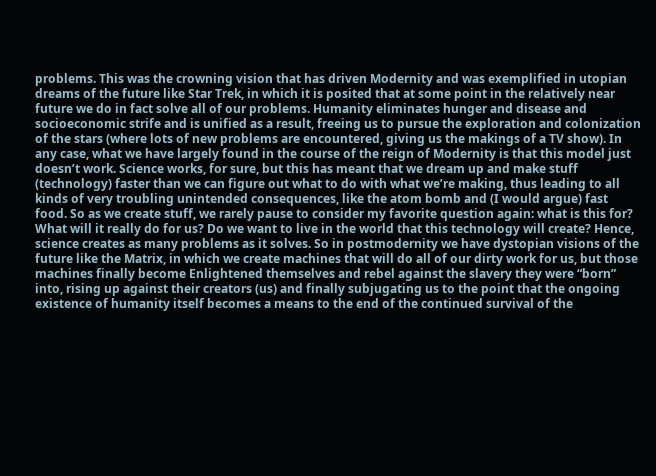problems. This was the crowning vision that has driven Modernity and was exemplified in utopian dreams of the future like Star Trek, in which it is posited that at some point in the relatively near future we do in fact solve all of our problems. Humanity eliminates hunger and disease and socioeconomic strife and is unified as a result, freeing us to pursue the exploration and colonization of the stars (where lots of new problems are encountered, giving us the makings of a TV show). In any case, what we have largely found in the course of the reign of Modernity is that this model just doesn’t work. Science works, for sure, but this has meant that we dream up and make stuff (technology) faster than we can figure out what to do with what we’re making, thus leading to all kinds of very troubling unintended consequences, like the atom bomb and (I would argue) fast food. So as we create stuff, we rarely pause to consider my favorite question again: what is this for? What will it really do for us? Do we want to live in the world that this technology will create? Hence, science creates as many problems as it solves. So in postmodernity we have dystopian visions of the future like the Matrix, in which we create machines that will do all of our dirty work for us, but those machines finally become Enlightened themselves and rebel against the slavery they were “born” into, rising up against their creators (us) and finally subjugating us to the point that the ongoing existence of humanity itself becomes a means to the end of the continued survival of the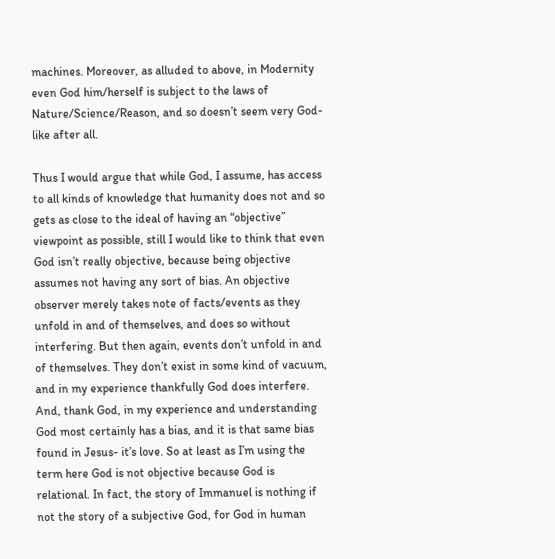machines. Moreover, as alluded to above, in Modernity even God him/herself is subject to the laws of Nature/Science/Reason, and so doesn’t seem very God-like after all.

Thus I would argue that while God, I assume, has access to all kinds of knowledge that humanity does not and so gets as close to the ideal of having an “objective” viewpoint as possible, still I would like to think that even God isn’t really objective, because being objective assumes not having any sort of bias. An objective observer merely takes note of facts/events as they unfold in and of themselves, and does so without interfering. But then again, events don’t unfold in and of themselves. They don’t exist in some kind of vacuum, and in my experience thankfully God does interfere. And, thank God, in my experience and understanding God most certainly has a bias, and it is that same bias found in Jesus- it’s love. So at least as I’m using the term here God is not objective because God is relational. In fact, the story of Immanuel is nothing if not the story of a subjective God, for God in human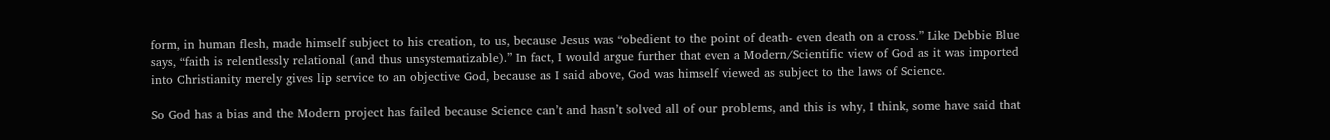form, in human flesh, made himself subject to his creation, to us, because Jesus was “obedient to the point of death- even death on a cross.” Like Debbie Blue says, “faith is relentlessly relational (and thus unsystematizable).” In fact, I would argue further that even a Modern/Scientific view of God as it was imported into Christianity merely gives lip service to an objective God, because as I said above, God was himself viewed as subject to the laws of Science.

So God has a bias and the Modern project has failed because Science can’t and hasn’t solved all of our problems, and this is why, I think, some have said that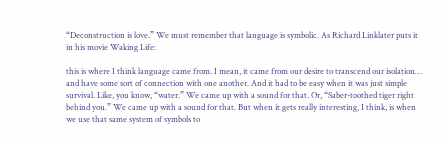“Deconstruction is love.” We must remember that language is symbolic. As Richard Linklater puts it in his movie Waking Life:

this is where I think language came from. I mean, it came from our desire to transcend our isolation… and have some sort of connection with one another. And it had to be easy when it was just simple survival. Like, you know, “water.” We came up with a sound for that. Or, “Saber-toothed tiger right behind you.” We came up with a sound for that. But when it gets really interesting, I think, is when we use that same system of symbols to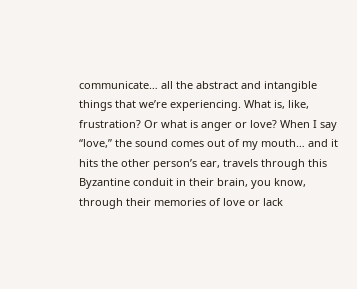communicate… all the abstract and intangible things that we’re experiencing. What is, like, frustration? Or what is anger or love? When I say “love,” the sound comes out of my mouth… and it hits the other person’s ear, travels through this Byzantine conduit in their brain, you know, through their memories of love or lack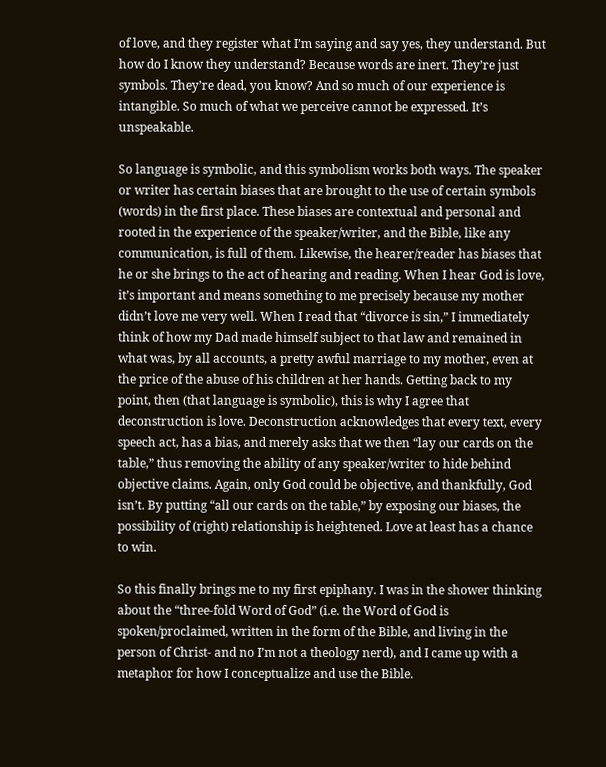of love, and they register what I’m saying and say yes, they understand. But how do I know they understand? Because words are inert. They’re just symbols. They’re dead, you know? And so much of our experience is intangible. So much of what we perceive cannot be expressed. It’s unspeakable.

So language is symbolic, and this symbolism works both ways. The speaker or writer has certain biases that are brought to the use of certain symbols (words) in the first place. These biases are contextual and personal and rooted in the experience of the speaker/writer, and the Bible, like any communication, is full of them. Likewise, the hearer/reader has biases that he or she brings to the act of hearing and reading. When I hear God is love, it’s important and means something to me precisely because my mother didn’t love me very well. When I read that “divorce is sin,” I immediately think of how my Dad made himself subject to that law and remained in what was, by all accounts, a pretty awful marriage to my mother, even at the price of the abuse of his children at her hands. Getting back to my point, then (that language is symbolic), this is why I agree that deconstruction is love. Deconstruction acknowledges that every text, every speech act, has a bias, and merely asks that we then “lay our cards on the table,” thus removing the ability of any speaker/writer to hide behind objective claims. Again, only God could be objective, and thankfully, God isn’t. By putting “all our cards on the table,” by exposing our biases, the possibility of (right) relationship is heightened. Love at least has a chance to win.

So this finally brings me to my first epiphany. I was in the shower thinking about the “three-fold Word of God” (i.e. the Word of God is spoken/proclaimed, written in the form of the Bible, and living in the person of Christ- and no I’m not a theology nerd), and I came up with a metaphor for how I conceptualize and use the Bible.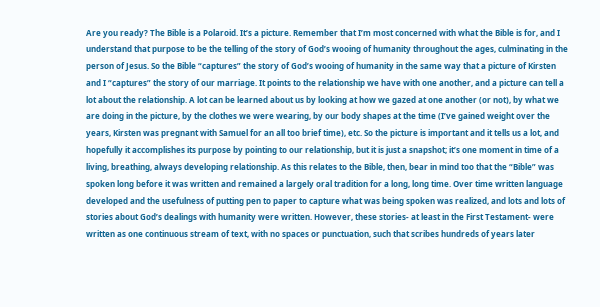Are you ready? The Bible is a Polaroid. It’s a picture. Remember that I’m most concerned with what the Bible is for, and I understand that purpose to be the telling of the story of God’s wooing of humanity throughout the ages, culminating in the person of Jesus. So the Bible “captures” the story of God’s wooing of humanity in the same way that a picture of Kirsten and I “captures” the story of our marriage. It points to the relationship we have with one another, and a picture can tell a lot about the relationship. A lot can be learned about us by looking at how we gazed at one another (or not), by what we are doing in the picture, by the clothes we were wearing, by our body shapes at the time (I’ve gained weight over the years, Kirsten was pregnant with Samuel for an all too brief time), etc. So the picture is important and it tells us a lot, and hopefully it accomplishes its purpose by pointing to our relationship, but it is just a snapshot; it’s one moment in time of a living, breathing, always developing relationship. As this relates to the Bible, then, bear in mind too that the “Bible” was spoken long before it was written and remained a largely oral tradition for a long, long time. Over time written language developed and the usefulness of putting pen to paper to capture what was being spoken was realized, and lots and lots of stories about God’s dealings with humanity were written. However, these stories- at least in the First Testament- were written as one continuous stream of text, with no spaces or punctuation, such that scribes hundreds of years later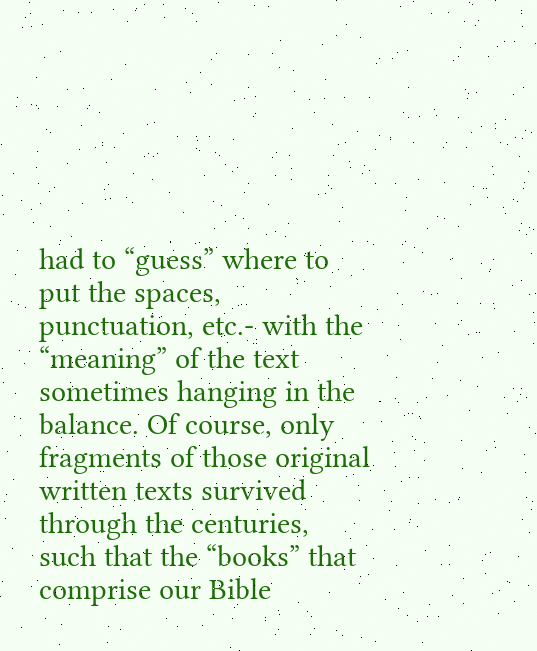had to “guess” where to put the spaces, punctuation, etc.- with the “meaning” of the text sometimes hanging in the balance. Of course, only fragments of those original written texts survived through the centuries, such that the “books” that comprise our Bible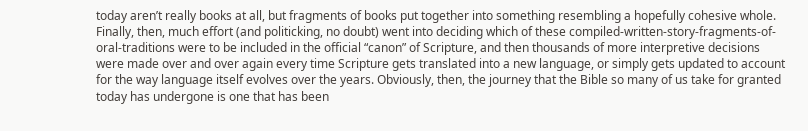today aren’t really books at all, but fragments of books put together into something resembling a hopefully cohesive whole. Finally, then, much effort (and politicking, no doubt) went into deciding which of these compiled-written-story-fragments-of-oral-traditions were to be included in the official “canon” of Scripture, and then thousands of more interpretive decisions were made over and over again every time Scripture gets translated into a new language, or simply gets updated to account for the way language itself evolves over the years. Obviously, then, the journey that the Bible so many of us take for granted today has undergone is one that has been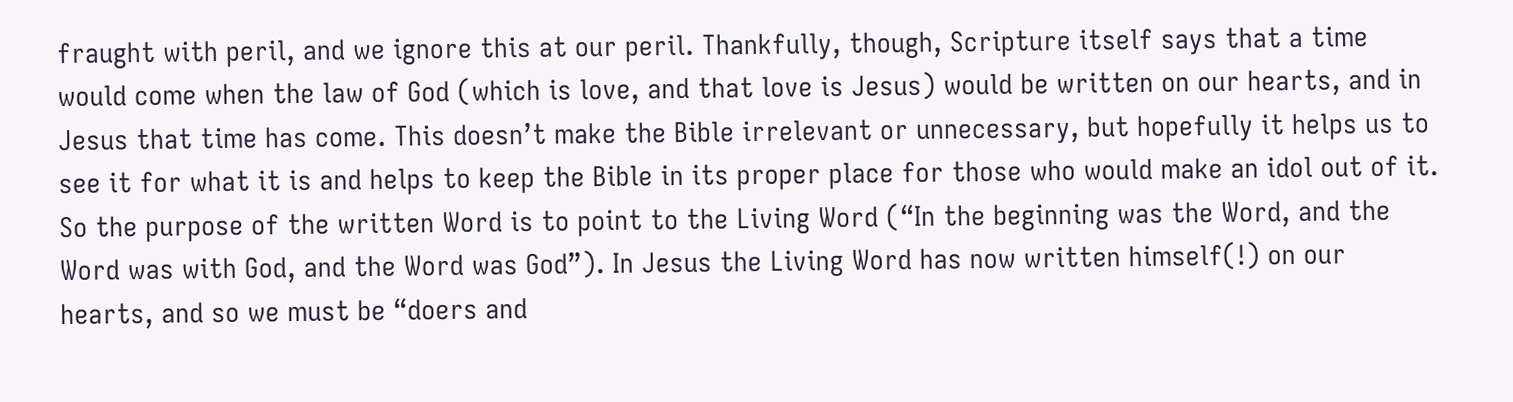fraught with peril, and we ignore this at our peril. Thankfully, though, Scripture itself says that a time would come when the law of God (which is love, and that love is Jesus) would be written on our hearts, and in Jesus that time has come. This doesn’t make the Bible irrelevant or unnecessary, but hopefully it helps us to see it for what it is and helps to keep the Bible in its proper place for those who would make an idol out of it. So the purpose of the written Word is to point to the Living Word (“In the beginning was the Word, and the Word was with God, and the Word was God”). In Jesus the Living Word has now written himself(!) on our hearts, and so we must be “doers and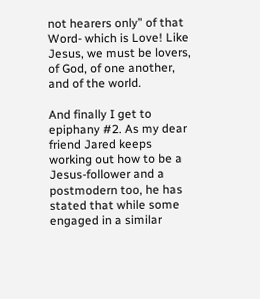not hearers only” of that Word- which is Love! Like Jesus, we must be lovers, of God, of one another, and of the world.

And finally I get to epiphany #2. As my dear friend Jared keeps working out how to be a Jesus-follower and a postmodern too, he has stated that while some engaged in a similar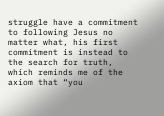struggle have a commitment to following Jesus no matter what, his first commitment is instead to the search for truth, which reminds me of the axiom that “you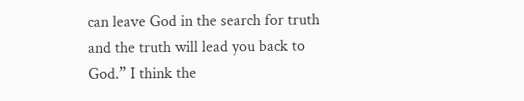can leave God in the search for truth and the truth will lead you back to God.” I think the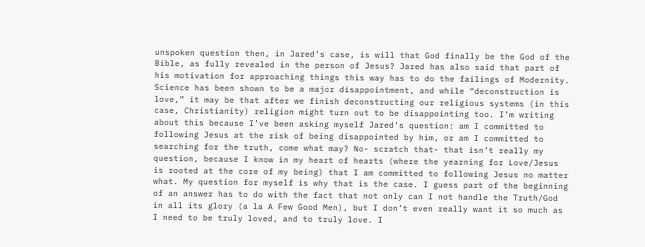unspoken question then, in Jared’s case, is will that God finally be the God of the Bible, as fully revealed in the person of Jesus? Jared has also said that part of his motivation for approaching things this way has to do the failings of Modernity. Science has been shown to be a major disappointment, and while “deconstruction is love,” it may be that after we finish deconstructing our religious systems (in this case, Christianity) religion might turn out to be disappointing too. I’m writing about this because I’ve been asking myself Jared’s question: am I committed to following Jesus at the risk of being disappointed by him, or am I committed to searching for the truth, come what may? No- scratch that- that isn’t really my question, because I know in my heart of hearts (where the yearning for Love/Jesus is rooted at the core of my being) that I am committed to following Jesus no matter what. My question for myself is why that is the case. I guess part of the beginning of an answer has to do with the fact that not only can I not handle the Truth/God in all its glory (a la A Few Good Men), but I don’t even really want it so much as I need to be truly loved, and to truly love. I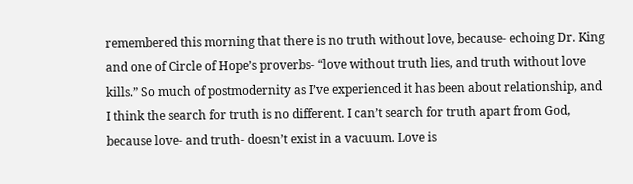remembered this morning that there is no truth without love, because- echoing Dr. King and one of Circle of Hope’s proverbs- “love without truth lies, and truth without love kills.” So much of postmodernity as I’ve experienced it has been about relationship, and I think the search for truth is no different. I can’t search for truth apart from God, because love- and truth- doesn’t exist in a vacuum. Love is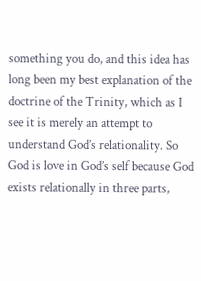something you do, and this idea has long been my best explanation of the doctrine of the Trinity, which as I see it is merely an attempt to understand God’s relationality. So God is love in God’s self because God exists relationally in three parts,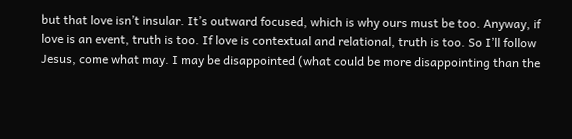but that love isn’t insular. It’s outward focused, which is why ours must be too. Anyway, if love is an event, truth is too. If love is contextual and relational, truth is too. So I’ll follow Jesus, come what may. I may be disappointed (what could be more disappointing than the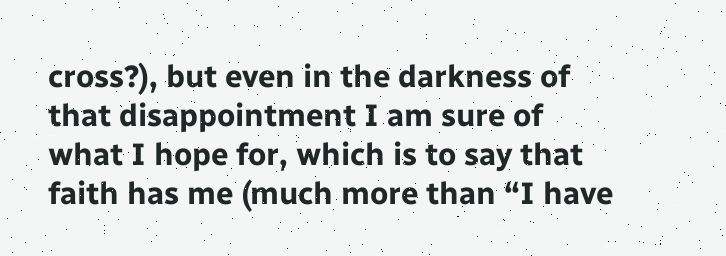cross?), but even in the darkness of that disappointment I am sure of what I hope for, which is to say that faith has me (much more than “I have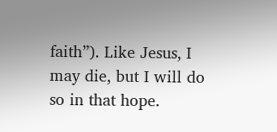faith”). Like Jesus, I may die, but I will do so in that hope.